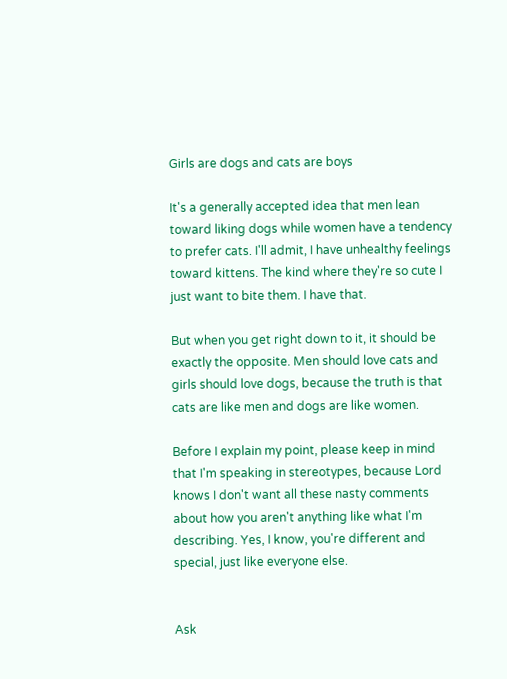Girls are dogs and cats are boys

It's a generally accepted idea that men lean toward liking dogs while women have a tendency to prefer cats. I'll admit, I have unhealthy feelings toward kittens. The kind where they're so cute I just want to bite them. I have that.

But when you get right down to it, it should be exactly the opposite. Men should love cats and girls should love dogs, because the truth is that cats are like men and dogs are like women.

Before I explain my point, please keep in mind that I'm speaking in stereotypes, because Lord knows I don't want all these nasty comments about how you aren't anything like what I'm describing. Yes, I know, you're different and special, just like everyone else.


Ask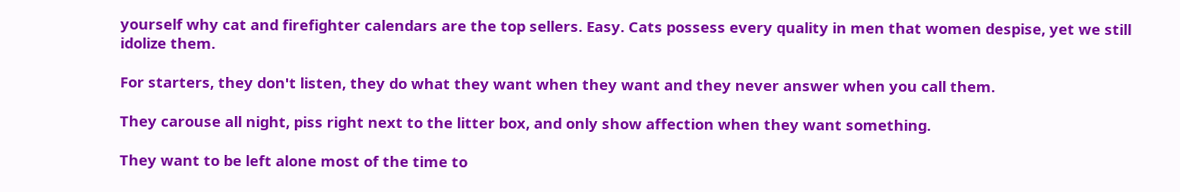yourself why cat and firefighter calendars are the top sellers. Easy. Cats possess every quality in men that women despise, yet we still idolize them.

For starters, they don't listen, they do what they want when they want and they never answer when you call them.

They carouse all night, piss right next to the litter box, and only show affection when they want something.

They want to be left alone most of the time to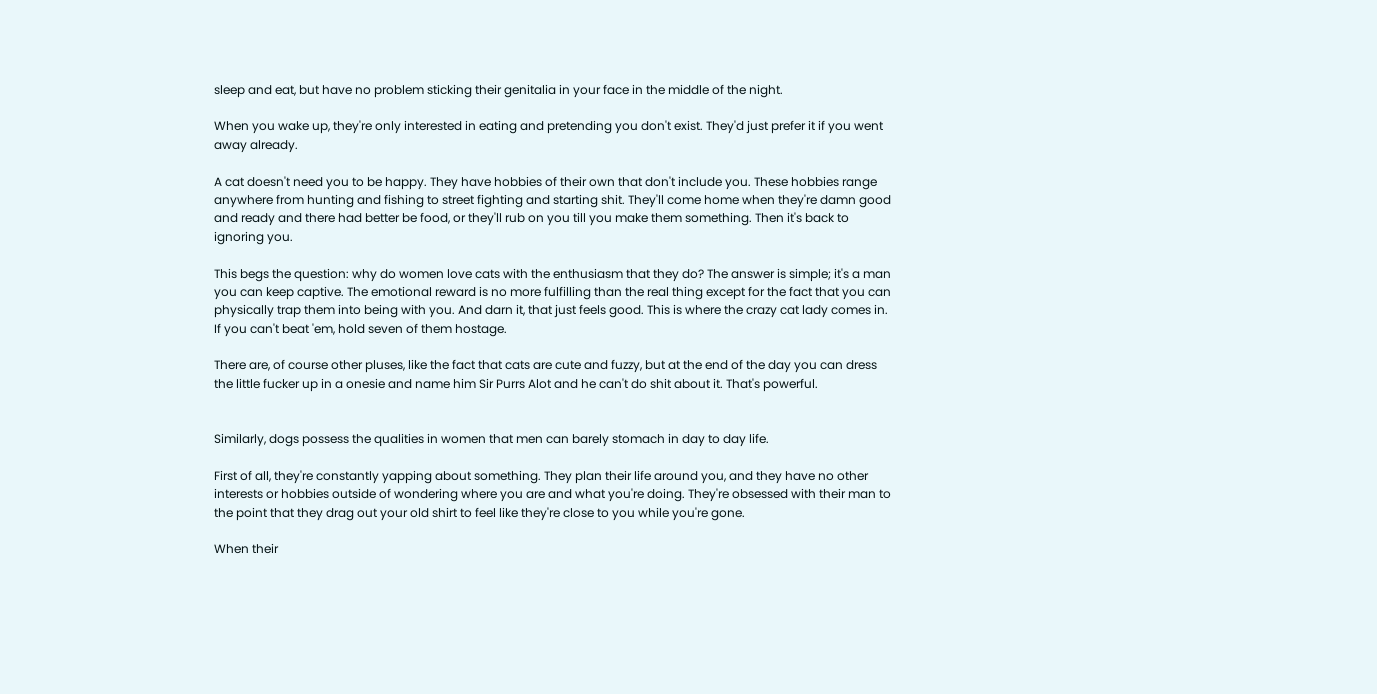sleep and eat, but have no problem sticking their genitalia in your face in the middle of the night.

When you wake up, they're only interested in eating and pretending you don't exist. They'd just prefer it if you went away already.

A cat doesn't need you to be happy. They have hobbies of their own that don't include you. These hobbies range anywhere from hunting and fishing to street fighting and starting shit. They'll come home when they're damn good and ready and there had better be food, or they'll rub on you till you make them something. Then it's back to ignoring you.

This begs the question: why do women love cats with the enthusiasm that they do? The answer is simple; it's a man you can keep captive. The emotional reward is no more fulfilling than the real thing except for the fact that you can physically trap them into being with you. And darn it, that just feels good. This is where the crazy cat lady comes in. If you can't beat 'em, hold seven of them hostage.

There are, of course other pluses, like the fact that cats are cute and fuzzy, but at the end of the day you can dress the little fucker up in a onesie and name him Sir Purrs Alot and he can't do shit about it. That's powerful.


Similarly, dogs possess the qualities in women that men can barely stomach in day to day life.

First of all, they're constantly yapping about something. They plan their life around you, and they have no other interests or hobbies outside of wondering where you are and what you're doing. They're obsessed with their man to the point that they drag out your old shirt to feel like they're close to you while you're gone.

When their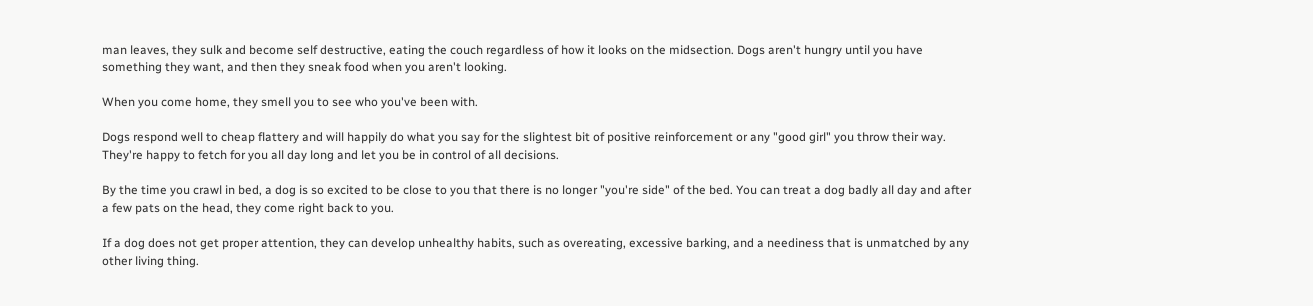man leaves, they sulk and become self destructive, eating the couch regardless of how it looks on the midsection. Dogs aren't hungry until you have something they want, and then they sneak food when you aren't looking.

When you come home, they smell you to see who you've been with.

Dogs respond well to cheap flattery and will happily do what you say for the slightest bit of positive reinforcement or any "good girl" you throw their way. They're happy to fetch for you all day long and let you be in control of all decisions.

By the time you crawl in bed, a dog is so excited to be close to you that there is no longer "you're side" of the bed. You can treat a dog badly all day and after a few pats on the head, they come right back to you.

If a dog does not get proper attention, they can develop unhealthy habits, such as overeating, excessive barking, and a neediness that is unmatched by any other living thing.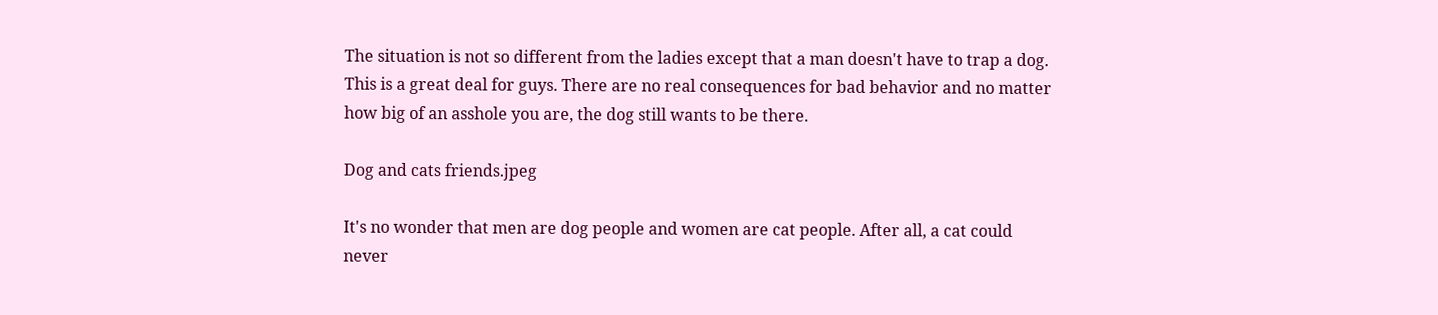The situation is not so different from the ladies except that a man doesn't have to trap a dog. This is a great deal for guys. There are no real consequences for bad behavior and no matter how big of an asshole you are, the dog still wants to be there.

Dog and cats friends.jpeg

It's no wonder that men are dog people and women are cat people. After all, a cat could never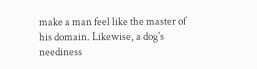make a man feel like the master of his domain. Likewise, a dog's neediness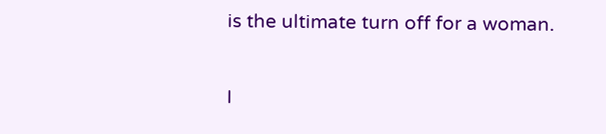is the ultimate turn off for a woman.

I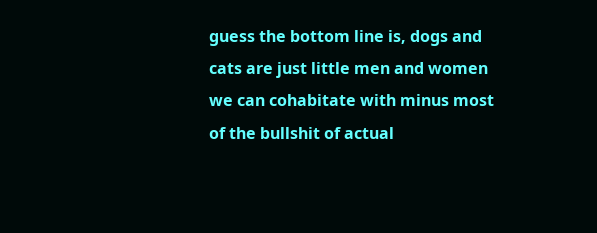guess the bottom line is, dogs and cats are just little men and women we can cohabitate with minus most of the bullshit of actual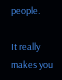people.

It really makes you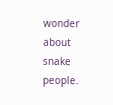wonder about snake people.